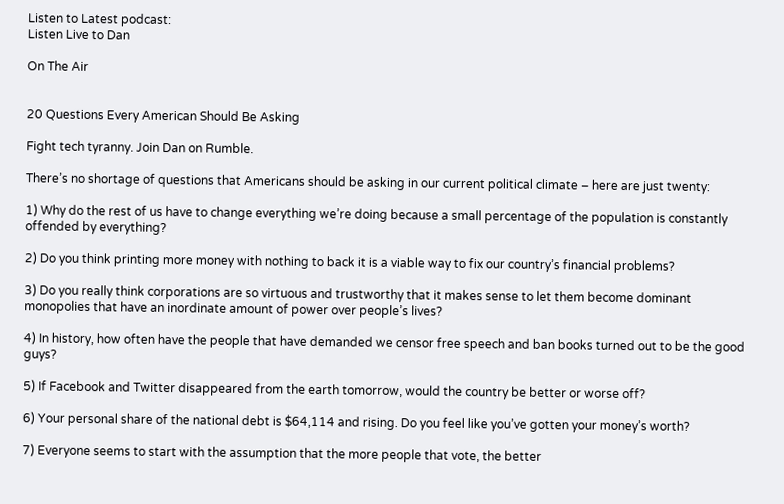Listen to Latest podcast:
Listen Live to Dan

On The Air


20 Questions Every American Should Be Asking

Fight tech tyranny. Join Dan on Rumble.

There’s no shortage of questions that Americans should be asking in our current political climate – here are just twenty:

1) Why do the rest of us have to change everything we’re doing because a small percentage of the population is constantly offended by everything?

2) Do you think printing more money with nothing to back it is a viable way to fix our country’s financial problems?

3) Do you really think corporations are so virtuous and trustworthy that it makes sense to let them become dominant monopolies that have an inordinate amount of power over people’s lives?

4) In history, how often have the people that have demanded we censor free speech and ban books turned out to be the good guys?

5) If Facebook and Twitter disappeared from the earth tomorrow, would the country be better or worse off?

6) Your personal share of the national debt is $64,114 and rising. Do you feel like you’ve gotten your money’s worth?

7) Everyone seems to start with the assumption that the more people that vote, the better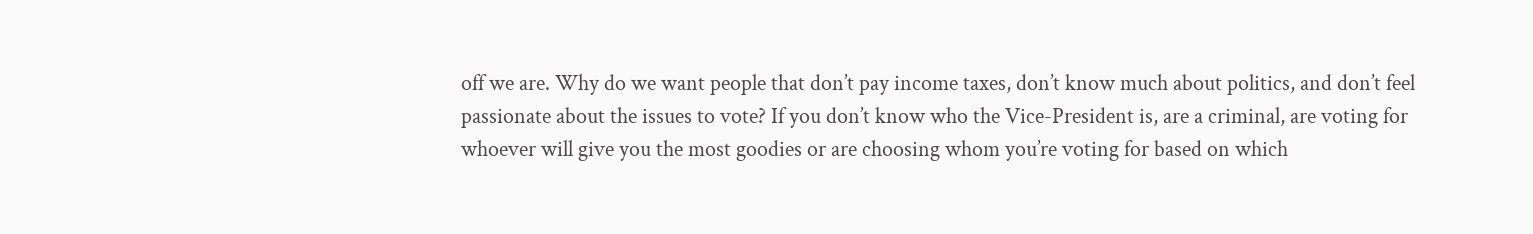off we are. Why do we want people that don’t pay income taxes, don’t know much about politics, and don’t feel passionate about the issues to vote? If you don’t know who the Vice-President is, are a criminal, are voting for whoever will give you the most goodies or are choosing whom you’re voting for based on which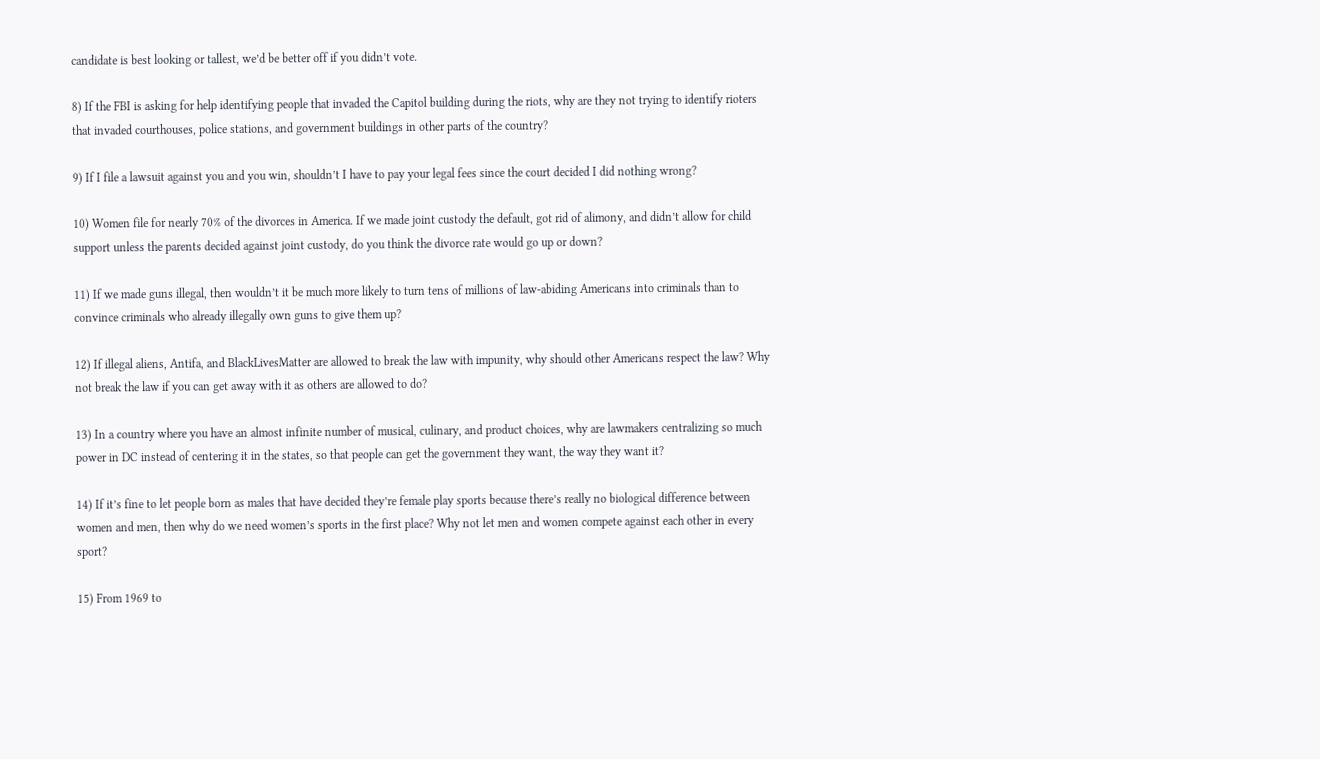candidate is best looking or tallest, we’d be better off if you didn’t vote.

8) If the FBI is asking for help identifying people that invaded the Capitol building during the riots, why are they not trying to identify rioters that invaded courthouses, police stations, and government buildings in other parts of the country?

9) If I file a lawsuit against you and you win, shouldn’t I have to pay your legal fees since the court decided I did nothing wrong?

10) Women file for nearly 70% of the divorces in America. If we made joint custody the default, got rid of alimony, and didn’t allow for child support unless the parents decided against joint custody, do you think the divorce rate would go up or down?

11) If we made guns illegal, then wouldn’t it be much more likely to turn tens of millions of law-abiding Americans into criminals than to convince criminals who already illegally own guns to give them up?

12) If illegal aliens, Antifa, and BlackLivesMatter are allowed to break the law with impunity, why should other Americans respect the law? Why not break the law if you can get away with it as others are allowed to do?

13) In a country where you have an almost infinite number of musical, culinary, and product choices, why are lawmakers centralizing so much power in DC instead of centering it in the states, so that people can get the government they want, the way they want it?

14) If it’s fine to let people born as males that have decided they’re female play sports because there’s really no biological difference between women and men, then why do we need women’s sports in the first place? Why not let men and women compete against each other in every sport?

15) From 1969 to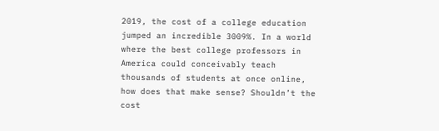2019, the cost of a college education jumped an incredible 3009%. In a world where the best college professors in America could conceivably teach thousands of students at once online, how does that make sense? Shouldn’t the cost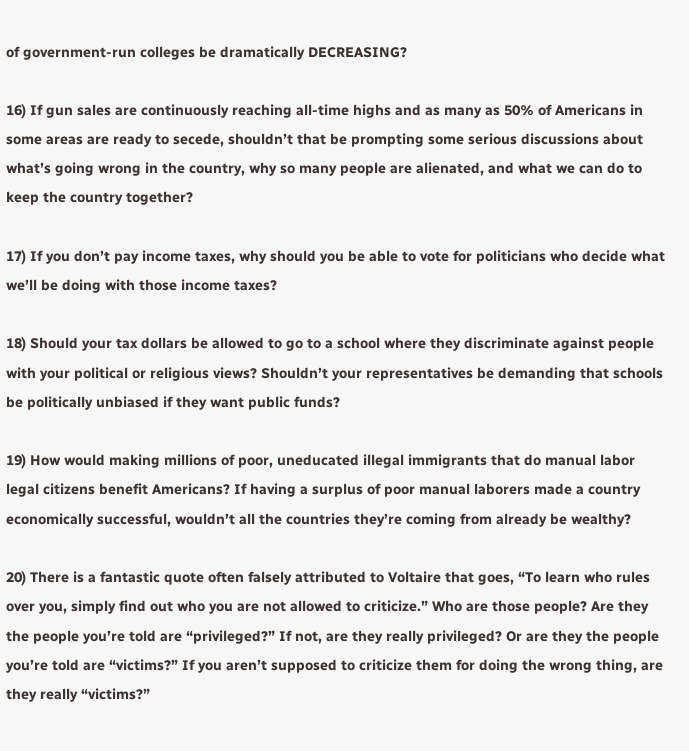of government-run colleges be dramatically DECREASING?

16) If gun sales are continuously reaching all-time highs and as many as 50% of Americans in some areas are ready to secede, shouldn’t that be prompting some serious discussions about what’s going wrong in the country, why so many people are alienated, and what we can do to keep the country together?

17) If you don’t pay income taxes, why should you be able to vote for politicians who decide what we’ll be doing with those income taxes?

18) Should your tax dollars be allowed to go to a school where they discriminate against people with your political or religious views? Shouldn’t your representatives be demanding that schools be politically unbiased if they want public funds?

19) How would making millions of poor, uneducated illegal immigrants that do manual labor legal citizens benefit Americans? If having a surplus of poor manual laborers made a country economically successful, wouldn’t all the countries they’re coming from already be wealthy?

20) There is a fantastic quote often falsely attributed to Voltaire that goes, “To learn who rules over you, simply find out who you are not allowed to criticize.” Who are those people? Are they the people you’re told are “privileged?” If not, are they really privileged? Or are they the people you’re told are “victims?” If you aren’t supposed to criticize them for doing the wrong thing, are they really “victims?”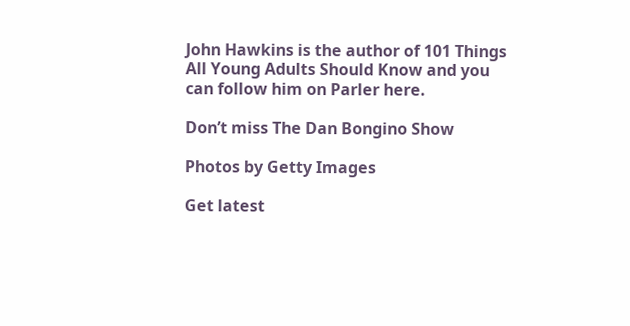John Hawkins is the author of 101 Things All Young Adults Should Know and you can follow him on Parler here.

Don’t miss The Dan Bongino Show

Photos by Getty Images

Get latest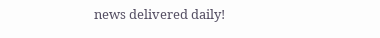news delivered daily!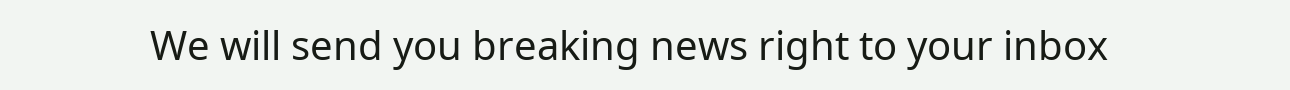We will send you breaking news right to your inbox